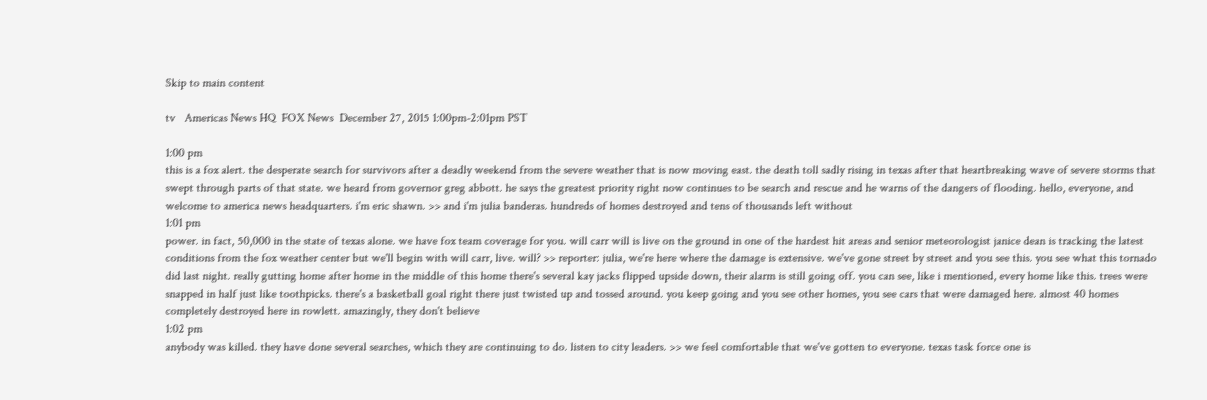Skip to main content

tv   Americas News HQ  FOX News  December 27, 2015 1:00pm-2:01pm PST

1:00 pm
this is a fox alert. the desperate search for survivors after a deadly weekend from the severe weather that is now moving east. the death toll sadly rising in texas after that heartbreaking wave of severe storms that swept through parts of that state. we heard from governor greg abbott. he says the greatest priority right now continues to be search and rescue and he warns of the dangers of flooding. hello, everyone, and welcome to america news headquarters. i'm eric shawn. >> and i'm julia banderas. hundreds of homes destroyed and tens of thousands left without
1:01 pm
power. in fact, 50,000 in the state of texas alone. we have fox team coverage for you. will carr will is live on the ground in one of the hardest hit areas and senior meteorologist janice dean is tracking the latest conditions from the fox weather center but we'll begin with will carr, live. will? >> reporter: julia, we're here where the damage is extensive. we've gone street by street and you see this. you see what this tornado did last night. really gutting home after home in the middle of this home there's several kay jacks flipped upside down, their alarm is still going off. you can see, like i mentioned, every home like this. trees were snapped in half just like toothpicks. there's a basketball goal right there just twisted up and tossed around. you keep going and you see other homes, you see cars that were damaged here. almost 40 homes completely destroyed here in rowlett. amazingly, they don't believe
1:02 pm
anybody was killed. they have done several searches, which they are continuing to do. listen to city leaders. >> we feel comfortable that we've gotten to everyone. texas task force one is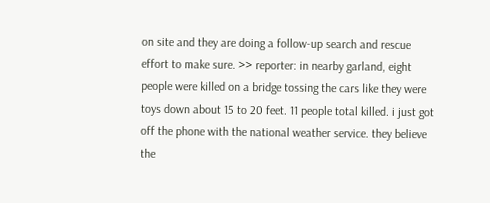on site and they are doing a follow-up search and rescue effort to make sure. >> reporter: in nearby garland, eight people were killed on a bridge tossing the cars like they were toys down about 15 to 20 feet. 11 people total killed. i just got off the phone with the national weather service. they believe the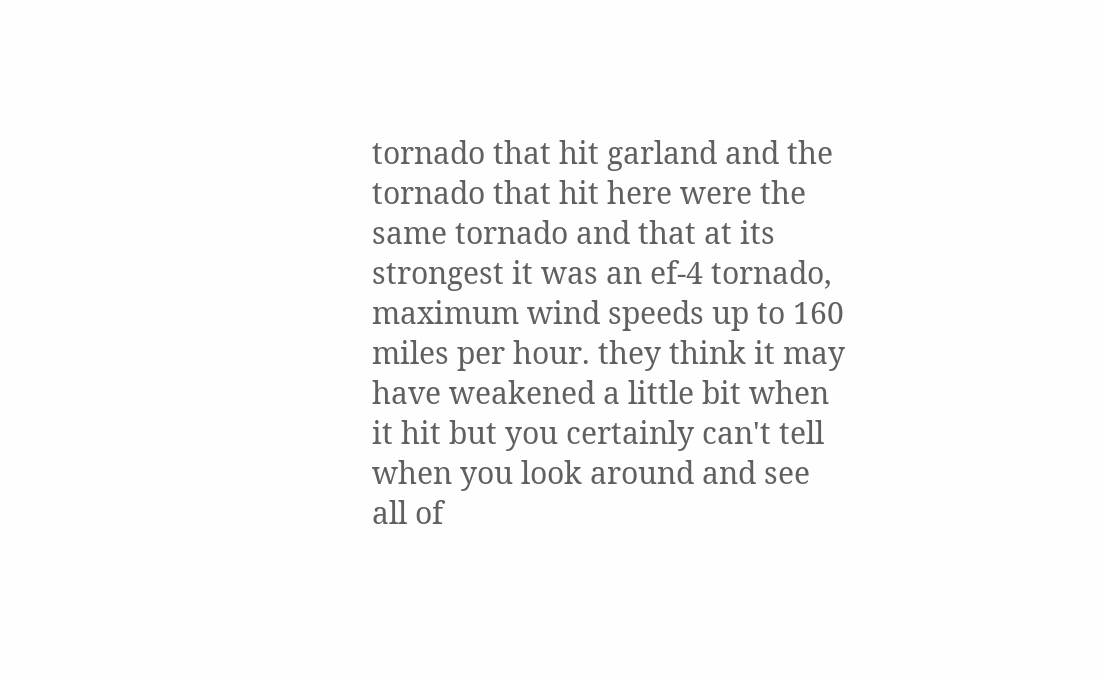tornado that hit garland and the tornado that hit here were the same tornado and that at its strongest it was an ef-4 tornado, maximum wind speeds up to 160 miles per hour. they think it may have weakened a little bit when it hit but you certainly can't tell when you look around and see all of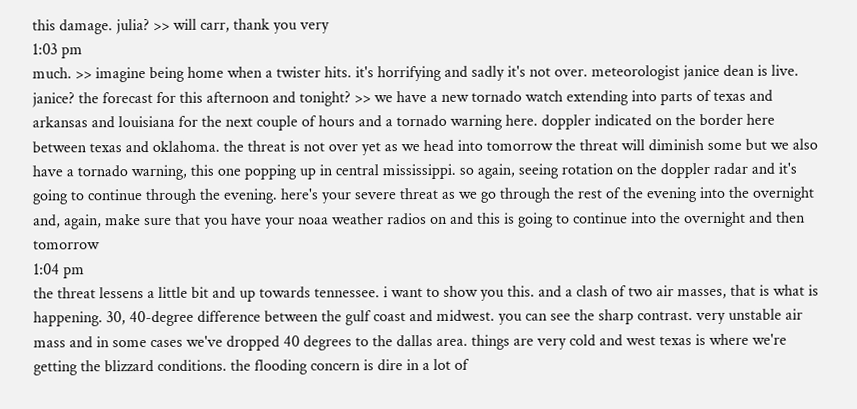this damage. julia? >> will carr, thank you very
1:03 pm
much. >> imagine being home when a twister hits. it's horrifying and sadly it's not over. meteorologist janice dean is live. janice? the forecast for this afternoon and tonight? >> we have a new tornado watch extending into parts of texas and arkansas and louisiana for the next couple of hours and a tornado warning here. doppler indicated on the border here between texas and oklahoma. the threat is not over yet as we head into tomorrow the threat will diminish some but we also have a tornado warning, this one popping up in central mississippi. so again, seeing rotation on the doppler radar and it's going to continue through the evening. here's your severe threat as we go through the rest of the evening into the overnight and, again, make sure that you have your noaa weather radios on and this is going to continue into the overnight and then tomorrow
1:04 pm
the threat lessens a little bit and up towards tennessee. i want to show you this. and a clash of two air masses, that is what is happening. 30, 40-degree difference between the gulf coast and midwest. you can see the sharp contrast. very unstable air mass and in some cases we've dropped 40 degrees to the dallas area. things are very cold and west texas is where we're getting the blizzard conditions. the flooding concern is dire in a lot of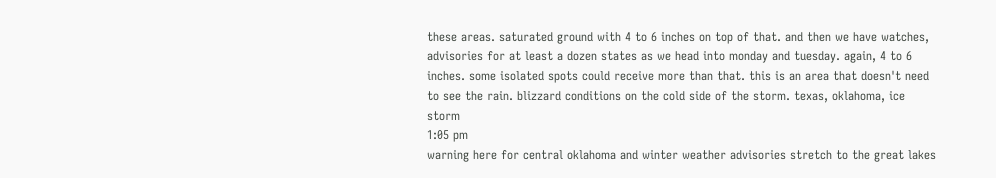these areas. saturated ground with 4 to 6 inches on top of that. and then we have watches, advisories for at least a dozen states as we head into monday and tuesday. again, 4 to 6 inches. some isolated spots could receive more than that. this is an area that doesn't need to see the rain. blizzard conditions on the cold side of the storm. texas, oklahoma, ice storm
1:05 pm
warning here for central oklahoma and winter weather advisories stretch to the great lakes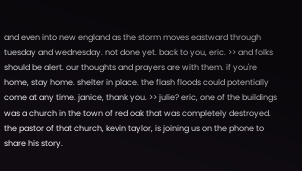and even into new england as the storm moves eastward through tuesday and wednesday. not done yet. back to you, eric. >> and folks should be alert. our thoughts and prayers are with them. if you're home, stay home. shelter in place. the flash floods could potentially come at any time. janice, thank you. >> julie? eric, one of the buildings was a church in the town of red oak that was completely destroyed. the pastor of that church, kevin taylor, is joining us on the phone to share his story.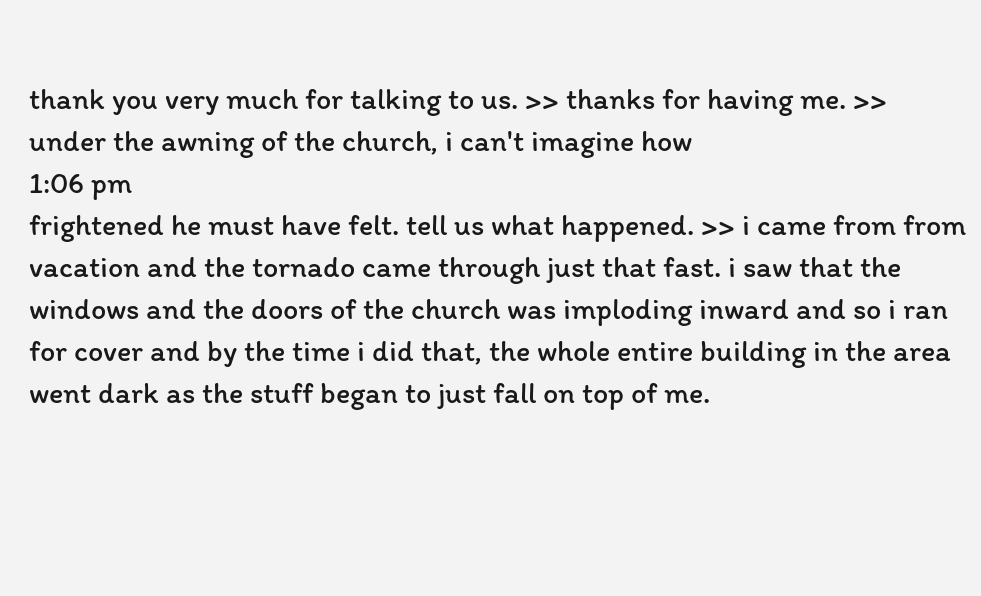thank you very much for talking to us. >> thanks for having me. >> under the awning of the church, i can't imagine how
1:06 pm
frightened he must have felt. tell us what happened. >> i came from from vacation and the tornado came through just that fast. i saw that the windows and the doors of the church was imploding inward and so i ran for cover and by the time i did that, the whole entire building in the area went dark as the stuff began to just fall on top of me.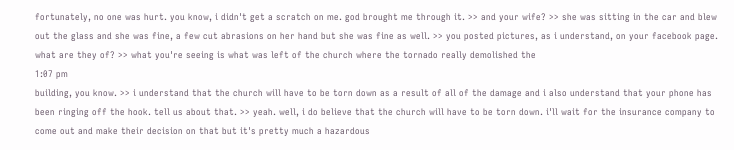fortunately, no one was hurt. you know, i didn't get a scratch on me. god brought me through it. >> and your wife? >> she was sitting in the car and blew out the glass and she was fine, a few cut abrasions on her hand but she was fine as well. >> you posted pictures, as i understand, on your facebook page. what are they of? >> what you're seeing is what was left of the church where the tornado really demolished the
1:07 pm
building, you know. >> i understand that the church will have to be torn down as a result of all of the damage and i also understand that your phone has been ringing off the hook. tell us about that. >> yeah. well, i do believe that the church will have to be torn down. i'll wait for the insurance company to come out and make their decision on that but it's pretty much a hazardous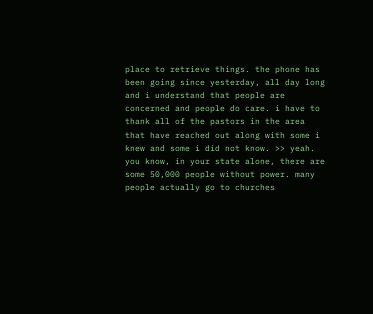place to retrieve things. the phone has been going since yesterday, all day long and i understand that people are concerned and people do care. i have to thank all of the pastors in the area that have reached out along with some i knew and some i did not know. >> yeah. you know, in your state alone, there are some 50,000 people without power. many people actually go to churches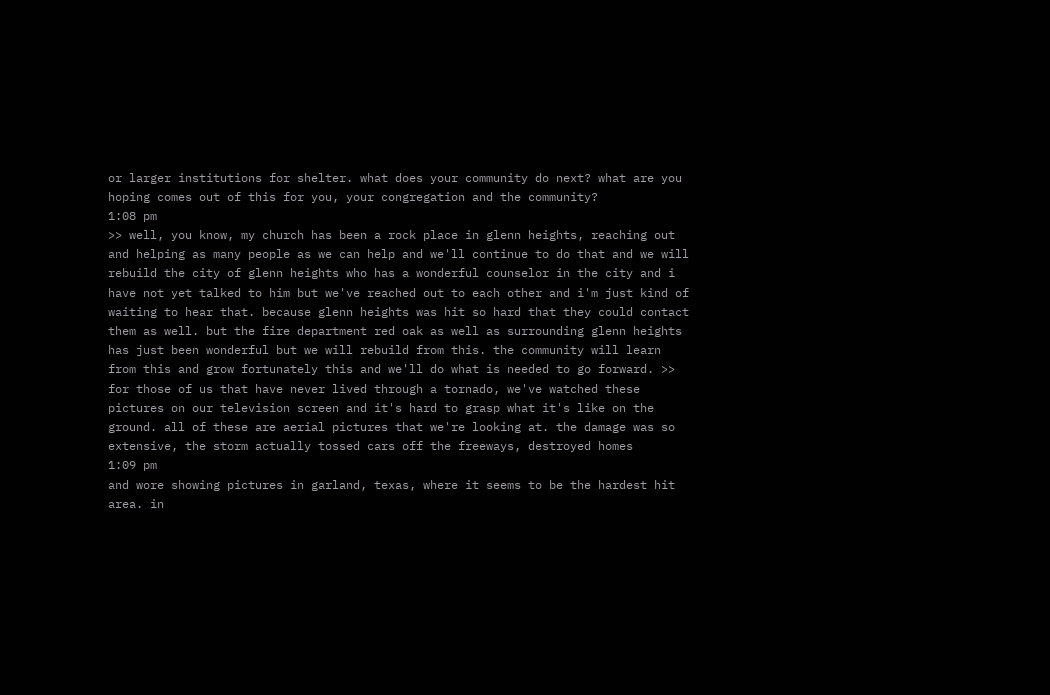or larger institutions for shelter. what does your community do next? what are you hoping comes out of this for you, your congregation and the community?
1:08 pm
>> well, you know, my church has been a rock place in glenn heights, reaching out and helping as many people as we can help and we'll continue to do that and we will rebuild the city of glenn heights who has a wonderful counselor in the city and i have not yet talked to him but we've reached out to each other and i'm just kind of waiting to hear that. because glenn heights was hit so hard that they could contact them as well. but the fire department red oak as well as surrounding glenn heights has just been wonderful but we will rebuild from this. the community will learn from this and grow fortunately this and we'll do what is needed to go forward. >> for those of us that have never lived through a tornado, we've watched these pictures on our television screen and it's hard to grasp what it's like on the ground. all of these are aerial pictures that we're looking at. the damage was so extensive, the storm actually tossed cars off the freeways, destroyed homes
1:09 pm
and wore showing pictures in garland, texas, where it seems to be the hardest hit area. in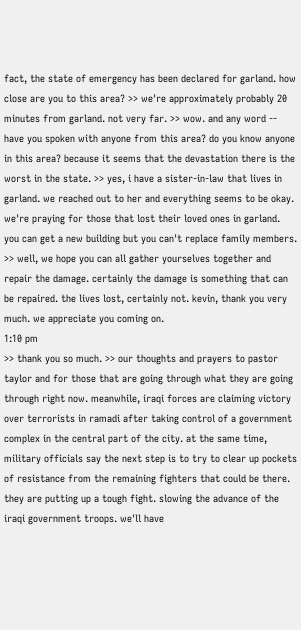fact, the state of emergency has been declared for garland. how close are you to this area? >> we're approximately probably 20 minutes from garland. not very far. >> wow. and any word -- have you spoken with anyone from this area? do you know anyone in this area? because it seems that the devastation there is the worst in the state. >> yes, i have a sister-in-law that lives in garland. we reached out to her and everything seems to be okay. we're praying for those that lost their loved ones in garland. you can get a new building but you can't replace family members. >> well, we hope you can all gather yourselves together and repair the damage. certainly the damage is something that can be repaired. the lives lost, certainly not. kevin, thank you very much. we appreciate you coming on.
1:10 pm
>> thank you so much. >> our thoughts and prayers to pastor taylor and for those that are going through what they are going through right now. meanwhile, iraqi forces are claiming victory over terrorists in ramadi after taking control of a government complex in the central part of the city. at the same time, military officials say the next step is to try to clear up pockets of resistance from the remaining fighters that could be there. they are putting up a tough fight. slowing the advance of the iraqi government troops. we'll have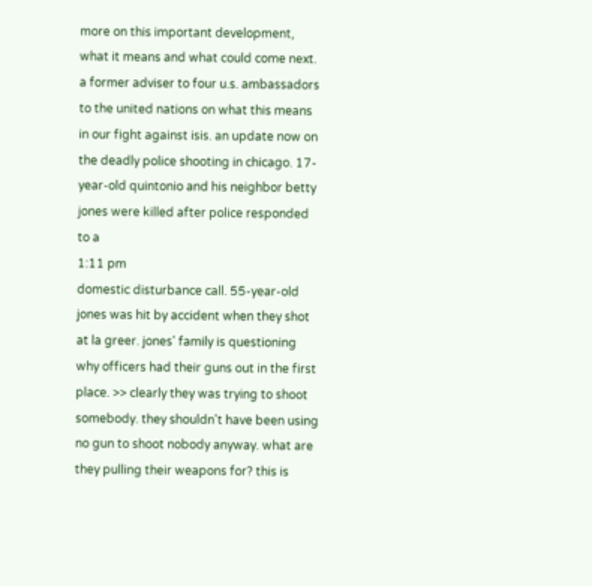more on this important development, what it means and what could come next. a former adviser to four u.s. ambassadors to the united nations on what this means in our fight against isis. an update now on the deadly police shooting in chicago. 17-year-old quintonio and his neighbor betty jones were killed after police responded to a
1:11 pm
domestic disturbance call. 55-year-old jones was hit by accident when they shot at la greer. jones' family is questioning why officers had their guns out in the first place. >> clearly they was trying to shoot somebody. they shouldn't have been using no gun to shoot nobody anyway. what are they pulling their weapons for? this is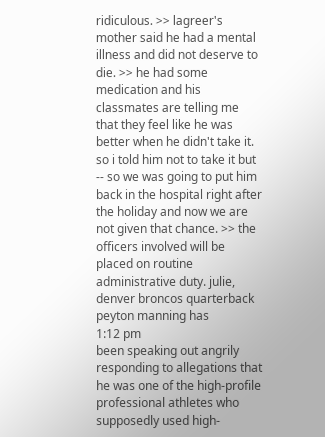ridiculous. >> lagreer's mother said he had a mental illness and did not deserve to die. >> he had some medication and his classmates are telling me that they feel like he was better when he didn't take it. so i told him not to take it but -- so we was going to put him back in the hospital right after the holiday and now we are not given that chance. >> the officers involved will be placed on routine administrative duty. julie, denver broncos quarterback peyton manning has
1:12 pm
been speaking out angrily responding to allegations that he was one of the high-profile professional athletes who supposedly used high-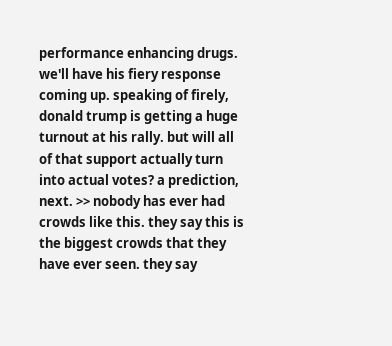performance enhancing drugs. we'll have his fiery response coming up. speaking of firely, donald trump is getting a huge turnout at his rally. but will all of that support actually turn into actual votes? a prediction, next. >> nobody has ever had crowds like this. they say this is the biggest crowds that they have ever seen. they say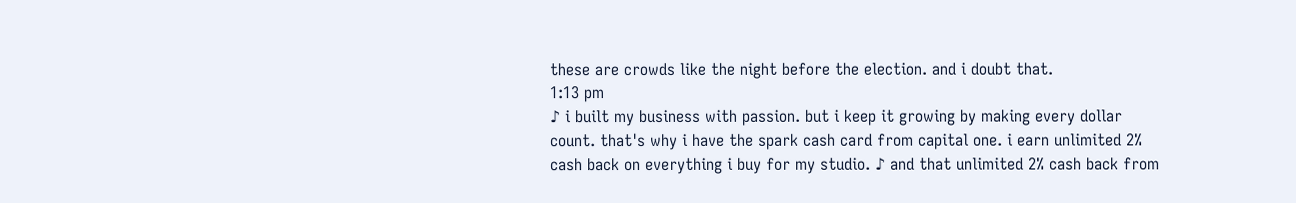these are crowds like the night before the election. and i doubt that.
1:13 pm
♪ i built my business with passion. but i keep it growing by making every dollar count. that's why i have the spark cash card from capital one. i earn unlimited 2% cash back on everything i buy for my studio. ♪ and that unlimited 2% cash back from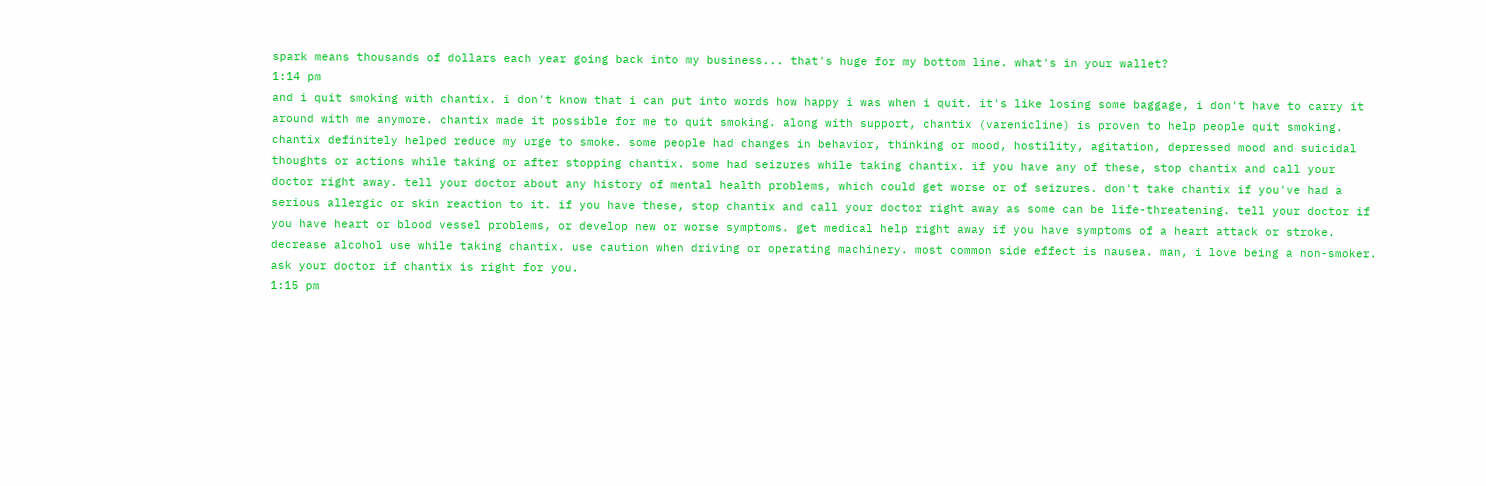spark means thousands of dollars each year going back into my business... that's huge for my bottom line. what's in your wallet?
1:14 pm
and i quit smoking with chantix. i don't know that i can put into words how happy i was when i quit. it's like losing some baggage, i don't have to carry it around with me anymore. chantix made it possible for me to quit smoking. along with support, chantix (varenicline) is proven to help people quit smoking. chantix definitely helped reduce my urge to smoke. some people had changes in behavior, thinking or mood, hostility, agitation, depressed mood and suicidal thoughts or actions while taking or after stopping chantix. some had seizures while taking chantix. if you have any of these, stop chantix and call your doctor right away. tell your doctor about any history of mental health problems, which could get worse or of seizures. don't take chantix if you've had a serious allergic or skin reaction to it. if you have these, stop chantix and call your doctor right away as some can be life-threatening. tell your doctor if you have heart or blood vessel problems, or develop new or worse symptoms. get medical help right away if you have symptoms of a heart attack or stroke. decrease alcohol use while taking chantix. use caution when driving or operating machinery. most common side effect is nausea. man, i love being a non-smoker. ask your doctor if chantix is right for you.
1:15 pm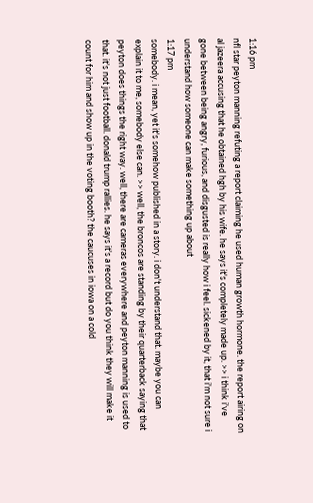1:16 pm
nfl star peyton manning refuting a report claiming he used human growth hormone. the report airing on al jazeera accusing that he obtained hgh by his wife. he says it's completely made up. >> i think i've gone between being angry, furious, and disgusted is really how i feel. sickened by it, that i'm not sure i understand how someone can make something up about
1:17 pm
somebody. i mean, yet it's somehow published in a story. i don't understand that. maybe you can explain it to me, somebody else can. >> well, the broncos are standing by their quarterback saying that peyton does things the right way. well, there are cameras everywhere and peyton manning is used to that. it's not just football. donald trump rallies. he says it's a record but do you think they will make it count for him and show up in the voting booth? the caucuses in iowa on a cold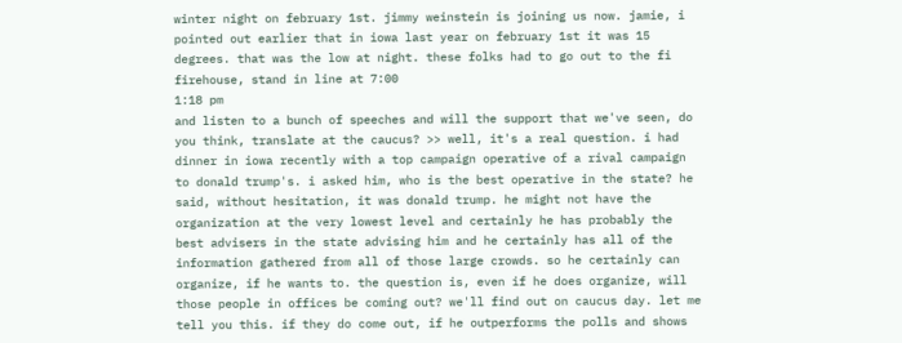winter night on february 1st. jimmy weinstein is joining us now. jamie, i pointed out earlier that in iowa last year on february 1st it was 15 degrees. that was the low at night. these folks had to go out to the fi firehouse, stand in line at 7:00
1:18 pm
and listen to a bunch of speeches and will the support that we've seen, do you think, translate at the caucus? >> well, it's a real question. i had dinner in iowa recently with a top campaign operative of a rival campaign to donald trump's. i asked him, who is the best operative in the state? he said, without hesitation, it was donald trump. he might not have the organization at the very lowest level and certainly he has probably the best advisers in the state advising him and he certainly has all of the information gathered from all of those large crowds. so he certainly can organize, if he wants to. the question is, even if he does organize, will those people in offices be coming out? we'll find out on caucus day. let me tell you this. if they do come out, if he outperforms the polls and shows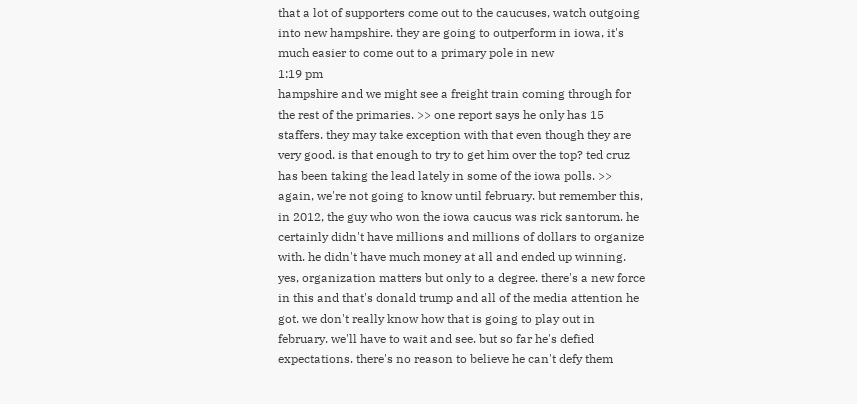that a lot of supporters come out to the caucuses, watch outgoing into new hampshire. they are going to outperform in iowa, it's much easier to come out to a primary pole in new
1:19 pm
hampshire and we might see a freight train coming through for the rest of the primaries. >> one report says he only has 15 staffers. they may take exception with that even though they are very good. is that enough to try to get him over the top? ted cruz has been taking the lead lately in some of the iowa polls. >> again, we're not going to know until february. but remember this, in 2012, the guy who won the iowa caucus was rick santorum. he certainly didn't have millions and millions of dollars to organize with. he didn't have much money at all and ended up winning. yes, organization matters but only to a degree. there's a new force in this and that's donald trump and all of the media attention he got. we don't really know how that is going to play out in february. we'll have to wait and see. but so far he's defied expectations. there's no reason to believe he can't defy them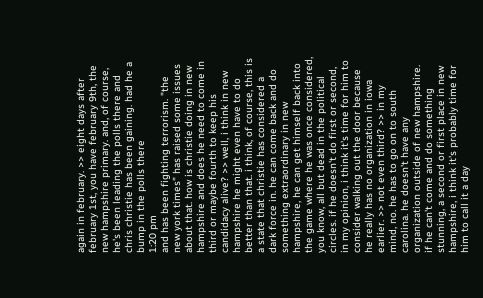again in february. >> eight days after february 1st, you have february 9th, the new hampshire primary. and, of course, he's been leading the polls there and chris christie has been gaining. had he a bump in the polls there
1:20 pm
and has been fighting terrorism. "the new york times" has raised some issues about that. how is christie doing in new hampshire and does he need to come in third or maybe fourth to keep his candidacy alive? >> well, i think in new hampshire he might even have to do better than that. i think, of course, this is a state that christie has considered a dark force in. he can come back and do something extraordinary in new hampshire, he can get himself back into the game where he was once considered, you know, all but dead in the political circles. if he doesn't do first or second, in my opinion, i think it's time for him to consider walking out the door because he really has no organization in iowa earlier. >> not even third? >> in my mind, no. he has to go on to south carolina. he doesn't have any organization outside of new hampshire. if he can't come and do something stunning, a second or first place in new hampshire, i think it's probably time for him to call it a day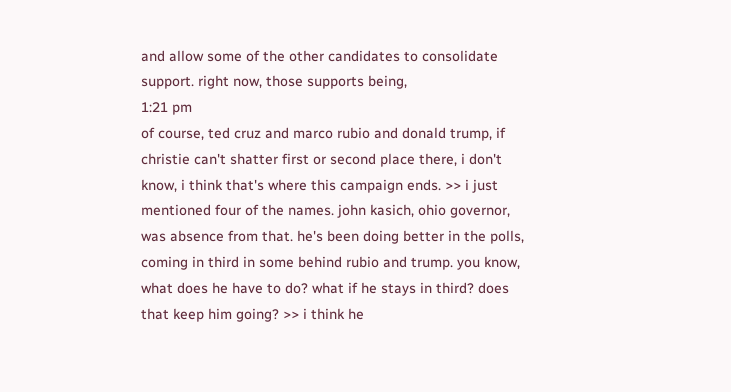and allow some of the other candidates to consolidate support. right now, those supports being,
1:21 pm
of course, ted cruz and marco rubio and donald trump, if christie can't shatter first or second place there, i don't know, i think that's where this campaign ends. >> i just mentioned four of the names. john kasich, ohio governor, was absence from that. he's been doing better in the polls, coming in third in some behind rubio and trump. you know, what does he have to do? what if he stays in third? does that keep him going? >> i think he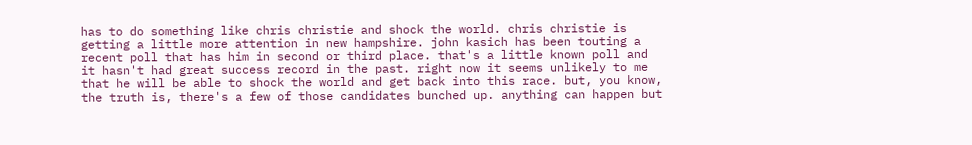has to do something like chris christie and shock the world. chris christie is getting a little more attention in new hampshire. john kasich has been touting a recent poll that has him in second or third place. that's a little known poll and it hasn't had great success record in the past. right now it seems unlikely to me that he will be able to shock the world and get back into this race. but, you know, the truth is, there's a few of those candidates bunched up. anything can happen but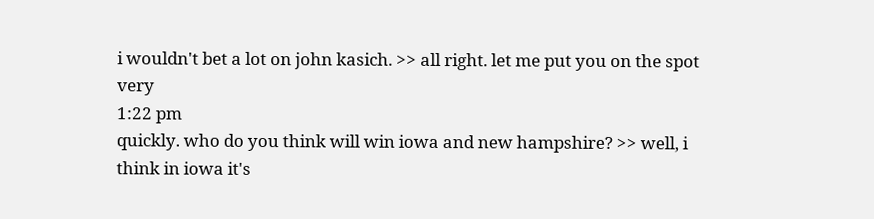i wouldn't bet a lot on john kasich. >> all right. let me put you on the spot very
1:22 pm
quickly. who do you think will win iowa and new hampshire? >> well, i think in iowa it's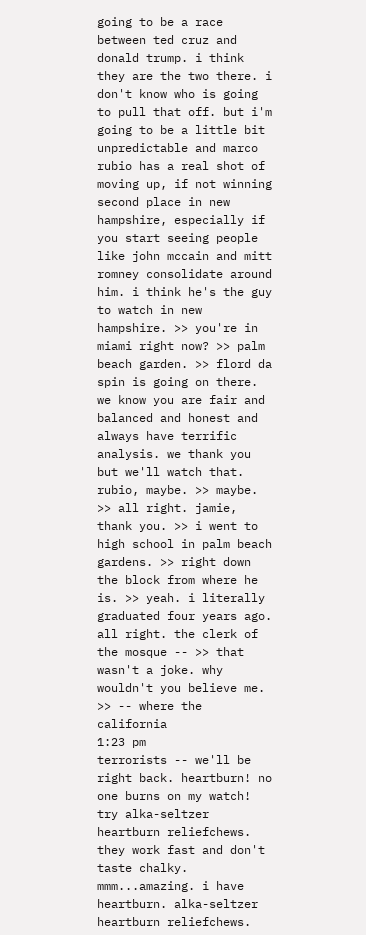going to be a race between ted cruz and donald trump. i think they are the two there. i don't know who is going to pull that off. but i'm going to be a little bit unpredictable and marco rubio has a real shot of moving up, if not winning second place in new hampshire, especially if you start seeing people like john mccain and mitt romney consolidate around him. i think he's the guy to watch in new hampshire. >> you're in miami right now? >> palm beach garden. >> flord da spin is going on there. we know you are fair and balanced and honest and always have terrific analysis. we thank you but we'll watch that. rubio, maybe. >> maybe. >> all right. jamie, thank you. >> i went to high school in palm beach gardens. >> right down the block from where he is. >> yeah. i literally graduated four years ago. all right. the clerk of the mosque -- >> that wasn't a joke. why wouldn't you believe me. >> -- where the california
1:23 pm
terrorists -- we'll be right back. heartburn! no one burns on my watch! try alka-seltzer heartburn reliefchews. they work fast and don't taste chalky. mmm...amazing. i have heartburn. alka-seltzer heartburn reliefchews.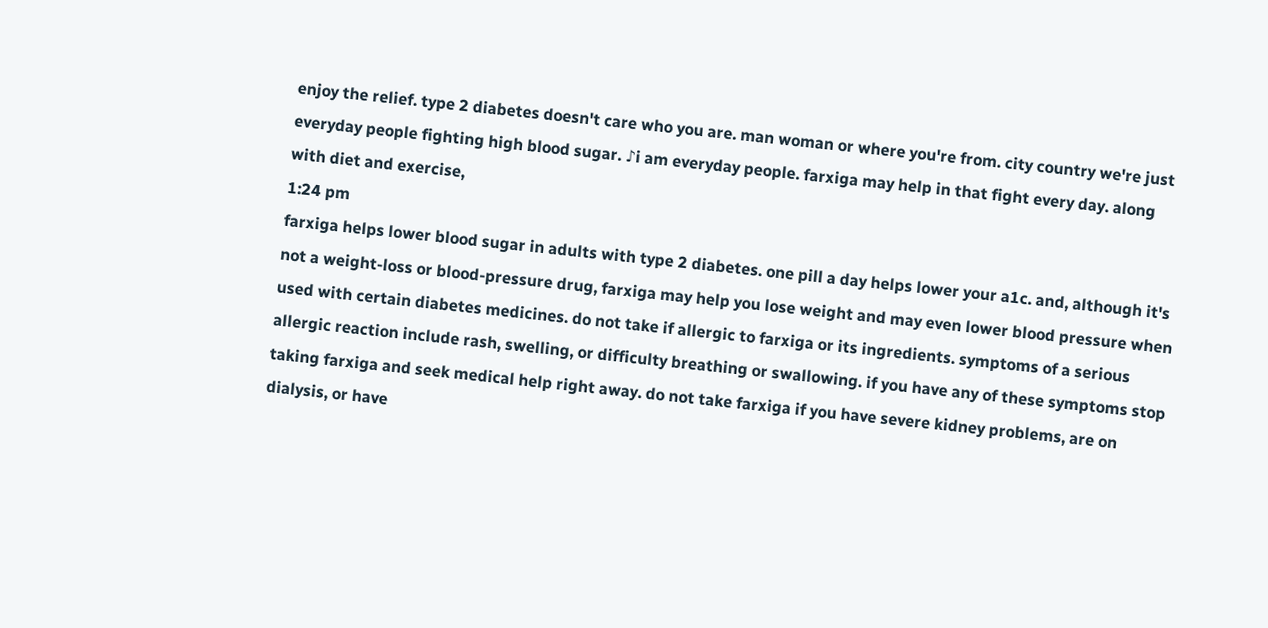enjoy the relief. type 2 diabetes doesn't care who you are. man woman or where you're from. city country we're just everyday people fighting high blood sugar. ♪i am everyday people. farxiga may help in that fight every day. along with diet and exercise,
1:24 pm
farxiga helps lower blood sugar in adults with type 2 diabetes. one pill a day helps lower your a1c. and, although it's not a weight-loss or blood-pressure drug, farxiga may help you lose weight and may even lower blood pressure when used with certain diabetes medicines. do not take if allergic to farxiga or its ingredients. symptoms of a serious allergic reaction include rash, swelling, or difficulty breathing or swallowing. if you have any of these symptoms stop taking farxiga and seek medical help right away. do not take farxiga if you have severe kidney problems, are on dialysis, or have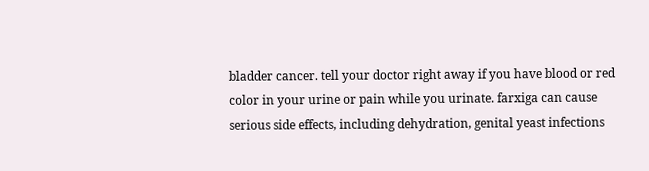bladder cancer. tell your doctor right away if you have blood or red color in your urine or pain while you urinate. farxiga can cause serious side effects, including dehydration, genital yeast infections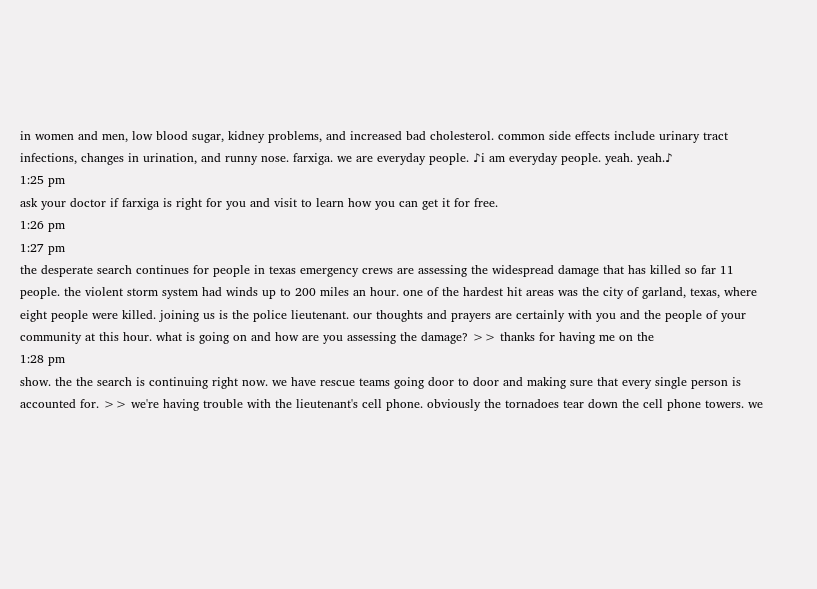in women and men, low blood sugar, kidney problems, and increased bad cholesterol. common side effects include urinary tract infections, changes in urination, and runny nose. farxiga. we are everyday people. ♪i am everyday people. yeah. yeah.♪
1:25 pm
ask your doctor if farxiga is right for you and visit to learn how you can get it for free.
1:26 pm
1:27 pm
the desperate search continues for people in texas emergency crews are assessing the widespread damage that has killed so far 11 people. the violent storm system had winds up to 200 miles an hour. one of the hardest hit areas was the city of garland, texas, where eight people were killed. joining us is the police lieutenant. our thoughts and prayers are certainly with you and the people of your community at this hour. what is going on and how are you assessing the damage? >> thanks for having me on the
1:28 pm
show. the the search is continuing right now. we have rescue teams going door to door and making sure that every single person is accounted for. >> we're having trouble with the lieutenant's cell phone. obviously the tornadoes tear down the cell phone towers. we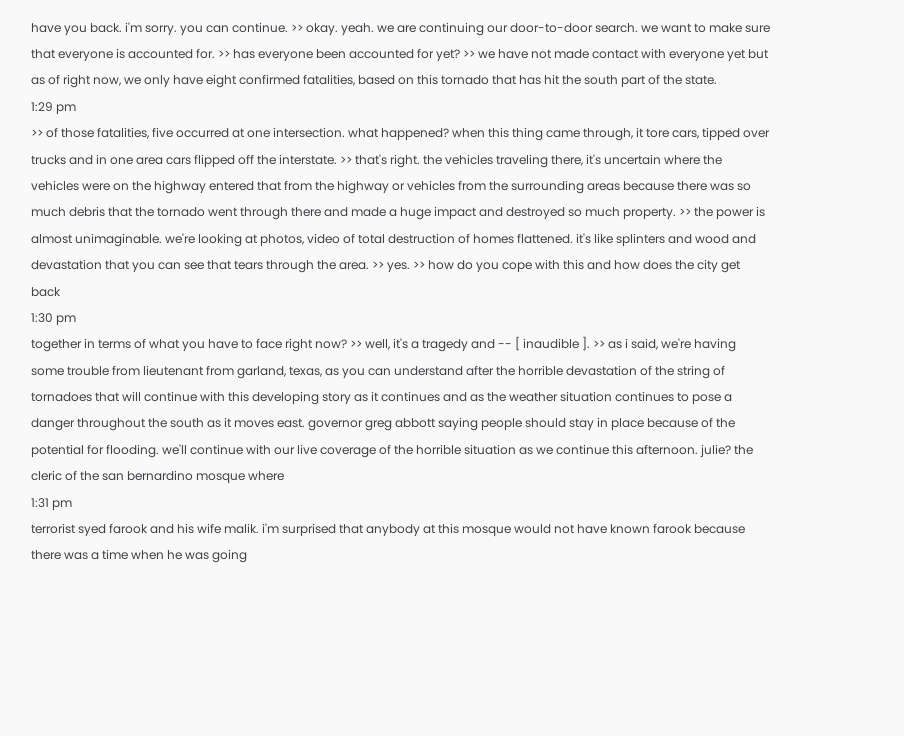have you back. i'm sorry. you can continue. >> okay. yeah. we are continuing our door-to-door search. we want to make sure that everyone is accounted for. >> has everyone been accounted for yet? >> we have not made contact with everyone yet but as of right now, we only have eight confirmed fatalities, based on this tornado that has hit the south part of the state.
1:29 pm
>> of those fatalities, five occurred at one intersection. what happened? when this thing came through, it tore cars, tipped over trucks and in one area cars flipped off the interstate. >> that's right. the vehicles traveling there, it's uncertain where the vehicles were on the highway entered that from the highway or vehicles from the surrounding areas because there was so much debris that the tornado went through there and made a huge impact and destroyed so much property. >> the power is almost unimaginable. we're looking at photos, video of total destruction of homes flattened. it's like splinters and wood and devastation that you can see that tears through the area. >> yes. >> how do you cope with this and how does the city get back
1:30 pm
together in terms of what you have to face right now? >> well, it's a tragedy and -- [ inaudible ]. >> as i said, we're having some trouble from lieutenant from garland, texas, as you can understand after the horrible devastation of the string of tornadoes that will continue with this developing story as it continues and as the weather situation continues to pose a danger throughout the south as it moves east. governor greg abbott saying people should stay in place because of the potential for flooding. we'll continue with our live coverage of the horrible situation as we continue this afternoon. julie? the cleric of the san bernardino mosque where
1:31 pm
terrorist syed farook and his wife malik. i'm surprised that anybody at this mosque would not have known farook because there was a time when he was going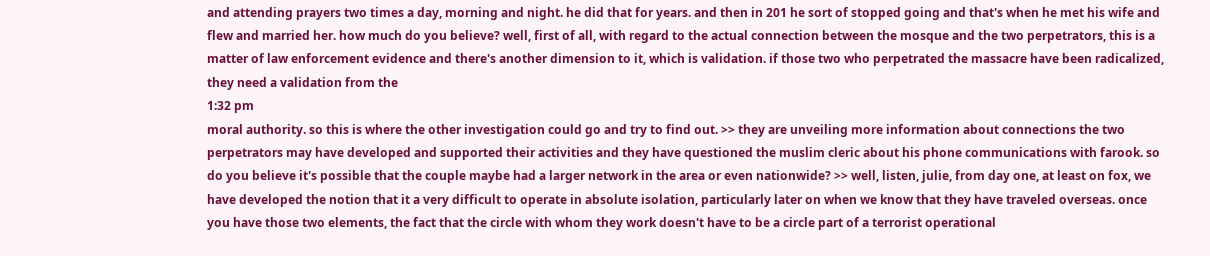and attending prayers two times a day, morning and night. he did that for years. and then in 201 he sort of stopped going and that's when he met his wife and flew and married her. how much do you believe? well, first of all, with regard to the actual connection between the mosque and the two perpetrators, this is a matter of law enforcement evidence and there's another dimension to it, which is validation. if those two who perpetrated the massacre have been radicalized, they need a validation from the
1:32 pm
moral authority. so this is where the other investigation could go and try to find out. >> they are unveiling more information about connections the two perpetrators may have developed and supported their activities and they have questioned the muslim cleric about his phone communications with farook. so do you believe it's possible that the couple maybe had a larger network in the area or even nationwide? >> well, listen, julie, from day one, at least on fox, we have developed the notion that it a very difficult to operate in absolute isolation, particularly later on when we know that they have traveled overseas. once you have those two elements, the fact that the circle with whom they work doesn't have to be a circle part of a terrorist operational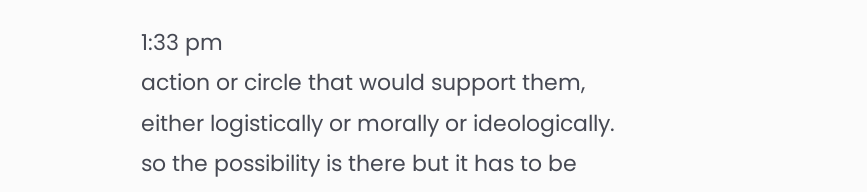1:33 pm
action or circle that would support them, either logistically or morally or ideologically. so the possibility is there but it has to be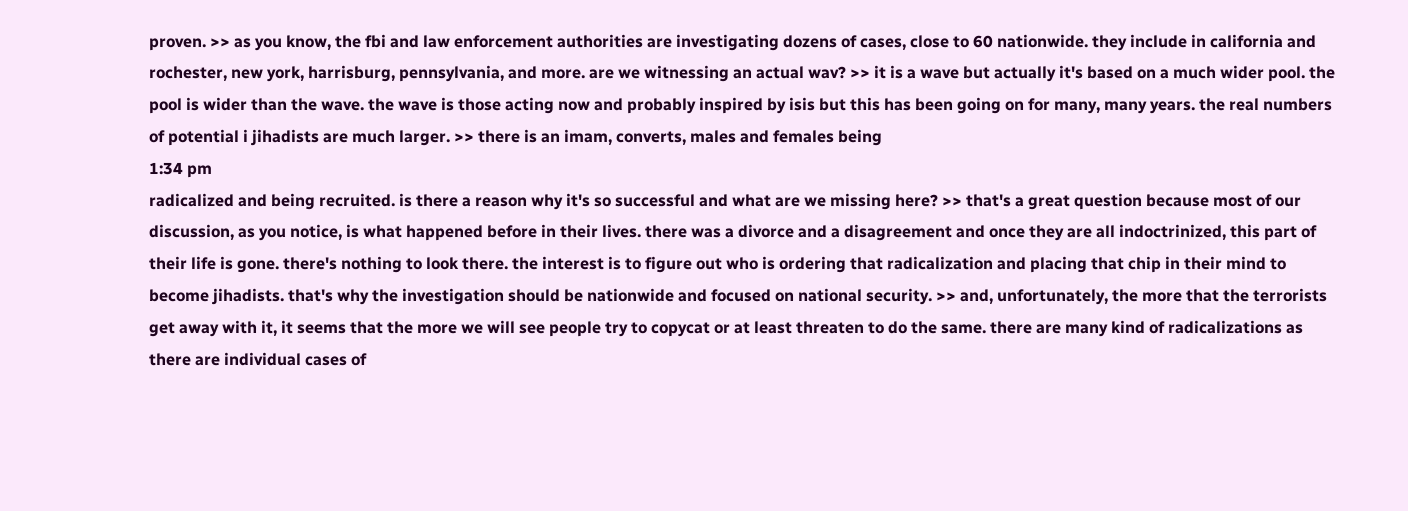proven. >> as you know, the fbi and law enforcement authorities are investigating dozens of cases, close to 60 nationwide. they include in california and rochester, new york, harrisburg, pennsylvania, and more. are we witnessing an actual wav? >> it is a wave but actually it's based on a much wider pool. the pool is wider than the wave. the wave is those acting now and probably inspired by isis but this has been going on for many, many years. the real numbers of potential i jihadists are much larger. >> there is an imam, converts, males and females being
1:34 pm
radicalized and being recruited. is there a reason why it's so successful and what are we missing here? >> that's a great question because most of our discussion, as you notice, is what happened before in their lives. there was a divorce and a disagreement and once they are all indoctrinized, this part of their life is gone. there's nothing to look there. the interest is to figure out who is ordering that radicalization and placing that chip in their mind to become jihadists. that's why the investigation should be nationwide and focused on national security. >> and, unfortunately, the more that the terrorists get away with it, it seems that the more we will see people try to copycat or at least threaten to do the same. there are many kind of radicalizations as there are individual cases of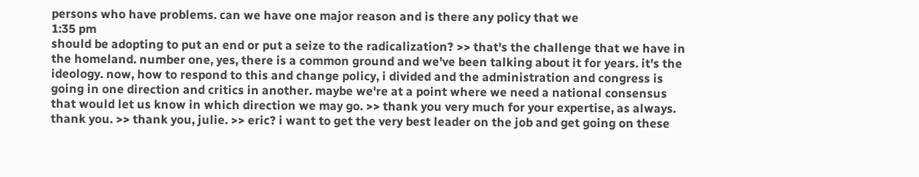persons who have problems. can we have one major reason and is there any policy that we
1:35 pm
should be adopting to put an end or put a seize to the radicalization? >> that's the challenge that we have in the homeland. number one, yes, there is a common ground and we've been talking about it for years. it's the ideology. now, how to respond to this and change policy, i divided and the administration and congress is going in one direction and critics in another. maybe we're at a point where we need a national consensus that would let us know in which direction we may go. >> thank you very much for your expertise, as always. thank you. >> thank you, julie. >> eric? i want to get the very best leader on the job and get going on these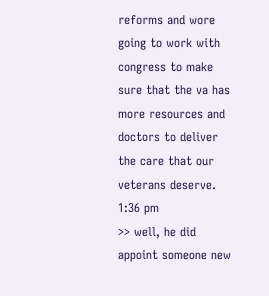reforms and wore going to work with congress to make sure that the va has more resources and doctors to deliver the care that our veterans deserve.
1:36 pm
>> well, he did appoint someone new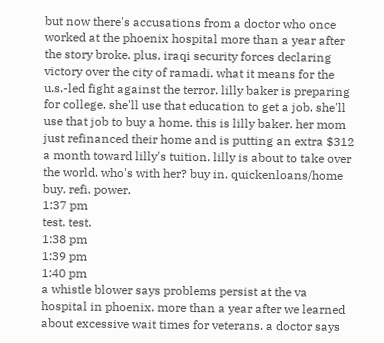but now there's accusations from a doctor who once worked at the phoenix hospital more than a year after the story broke. plus, iraqi security forces declaring victory over the city of ramadi. what it means for the u.s.-led fight against the terror. lilly baker is preparing for college. she'll use that education to get a job. she'll use that job to buy a home. this is lilly baker. her mom just refinanced their home and is putting an extra $312 a month toward lilly's tuition. lilly is about to take over the world. who's with her? buy in. quickenloans/home buy. refi. power.
1:37 pm
test. test.
1:38 pm
1:39 pm
1:40 pm
a whistle blower says problems persist at the va hospital in phoenix. more than a year after we learned about excessive wait times for veterans. a doctor says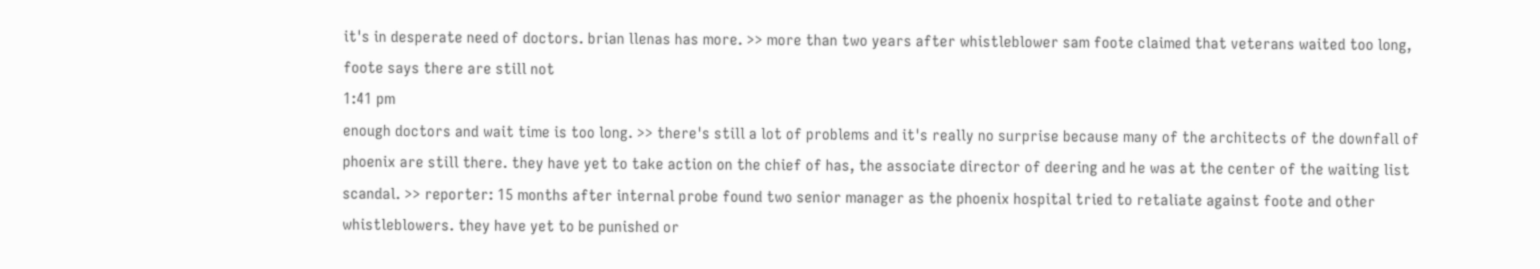it's in desperate need of doctors. brian llenas has more. >> more than two years after whistleblower sam foote claimed that veterans waited too long, foote says there are still not
1:41 pm
enough doctors and wait time is too long. >> there's still a lot of problems and it's really no surprise because many of the architects of the downfall of phoenix are still there. they have yet to take action on the chief of has, the associate director of deering and he was at the center of the waiting list scandal. >> reporter: 15 months after internal probe found two senior manager as the phoenix hospital tried to retaliate against foote and other whistleblowers. they have yet to be punished or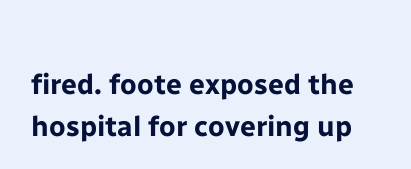fired. foote exposed the hospital for covering up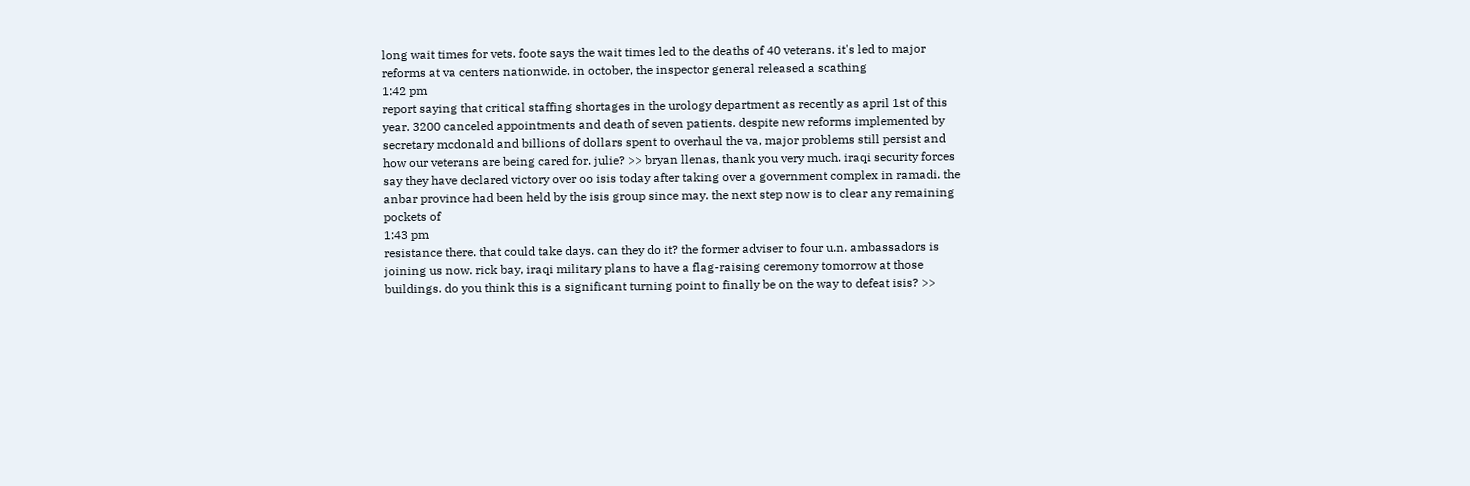long wait times for vets. foote says the wait times led to the deaths of 40 veterans. it's led to major reforms at va centers nationwide. in october, the inspector general released a scathing
1:42 pm
report saying that critical staffing shortages in the urology department as recently as april 1st of this year. 3200 canceled appointments and death of seven patients. despite new reforms implemented by secretary mcdonald and billions of dollars spent to overhaul the va, major problems still persist and how our veterans are being cared for. julie? >> bryan llenas, thank you very much. iraqi security forces say they have declared victory over oo isis today after taking over a government complex in ramadi. the anbar province had been held by the isis group since may. the next step now is to clear any remaining pockets of
1:43 pm
resistance there. that could take days. can they do it? the former adviser to four u.n. ambassadors is joining us now. rick bay, iraqi military plans to have a flag-raising ceremony tomorrow at those buildings. do you think this is a significant turning point to finally be on the way to defeat isis? >>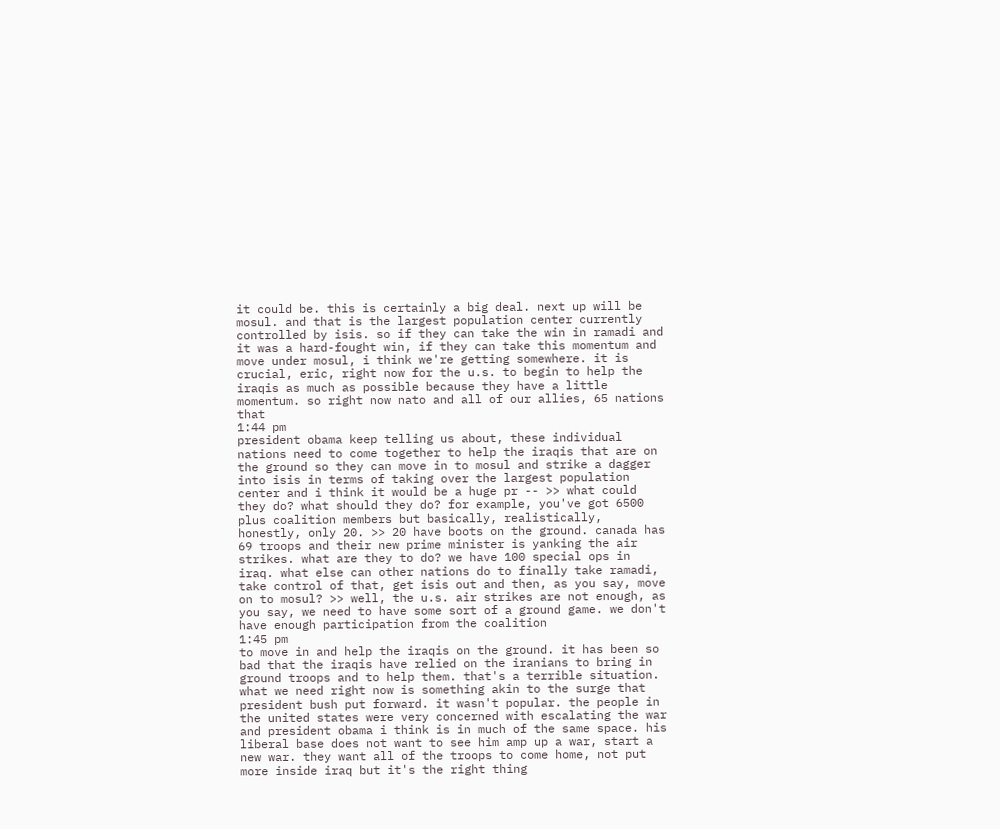it could be. this is certainly a big deal. next up will be mosul. and that is the largest population center currently controlled by isis. so if they can take the win in ramadi and it was a hard-fought win, if they can take this momentum and move under mosul, i think we're getting somewhere. it is crucial, eric, right now for the u.s. to begin to help the iraqis as much as possible because they have a little momentum. so right now nato and all of our allies, 65 nations that
1:44 pm
president obama keep telling us about, these individual nations need to come together to help the iraqis that are on the ground so they can move in to mosul and strike a dagger into isis in terms of taking over the largest population center and i think it would be a huge pr -- >> what could they do? what should they do? for example, you've got 6500 plus coalition members but basically, realistically, honestly, only 20. >> 20 have boots on the ground. canada has 69 troops and their new prime minister is yanking the air strikes. what are they to do? we have 100 special ops in iraq. what else can other nations do to finally take ramadi, take control of that, get isis out and then, as you say, move on to mosul? >> well, the u.s. air strikes are not enough, as you say, we need to have some sort of a ground game. we don't have enough participation from the coalition
1:45 pm
to move in and help the iraqis on the ground. it has been so bad that the iraqis have relied on the iranians to bring in ground troops and to help them. that's a terrible situation. what we need right now is something akin to the surge that president bush put forward. it wasn't popular. the people in the united states were very concerned with escalating the war and president obama i think is in much of the same space. his liberal base does not want to see him amp up a war, start a new war. they want all of the troops to come home, not put more inside iraq but it's the right thing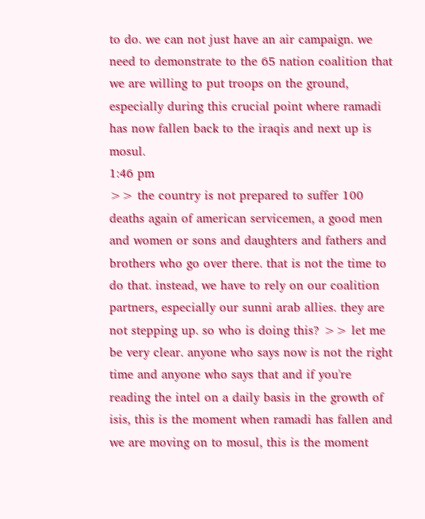to do. we can not just have an air campaign. we need to demonstrate to the 65 nation coalition that we are willing to put troops on the ground, especially during this crucial point where ramadi has now fallen back to the iraqis and next up is mosul.
1:46 pm
>> the country is not prepared to suffer 100 deaths again of american servicemen, a good men and women or sons and daughters and fathers and brothers who go over there. that is not the time to do that. instead, we have to rely on our coalition partners, especially our sunni arab allies. they are not stepping up. so who is doing this? >> let me be very clear. anyone who says now is not the right time and anyone who says that and if you're reading the intel on a daily basis in the growth of isis, this is the moment when ramadi has fallen and we are moving on to mosul, this is the moment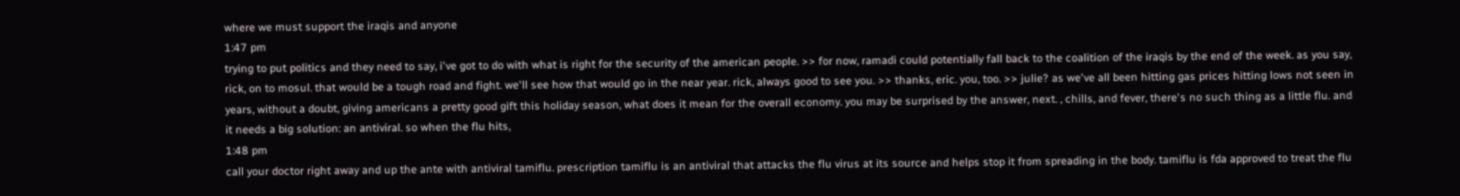where we must support the iraqis and anyone
1:47 pm
trying to put politics and they need to say, i've got to do with what is right for the security of the american people. >> for now, ramadi could potentially fall back to the coalition of the iraqis by the end of the week. as you say, rick, on to mosul. that would be a tough road and fight. we'll see how that would go in the near year. rick, always good to see you. >> thanks, eric. you, too. >> julie? as we've all been hitting gas prices hitting lows not seen in years, without a doubt, giving americans a pretty good gift this holiday season, what does it mean for the overall economy. you may be surprised by the answer, next. , chills, and fever, there's no such thing as a little flu. and it needs a big solution: an antiviral. so when the flu hits,
1:48 pm
call your doctor right away and up the ante with antiviral tamiflu. prescription tamiflu is an antiviral that attacks the flu virus at its source and helps stop it from spreading in the body. tamiflu is fda approved to treat the flu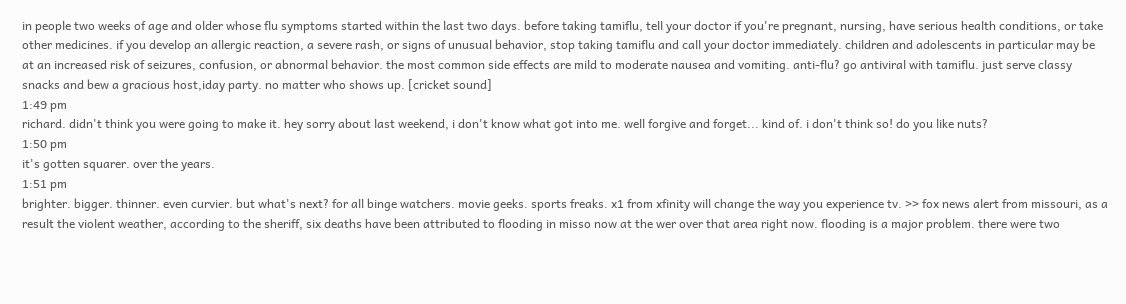in people two weeks of age and older whose flu symptoms started within the last two days. before taking tamiflu, tell your doctor if you're pregnant, nursing, have serious health conditions, or take other medicines. if you develop an allergic reaction, a severe rash, or signs of unusual behavior, stop taking tamiflu and call your doctor immediately. children and adolescents in particular may be at an increased risk of seizures, confusion, or abnormal behavior. the most common side effects are mild to moderate nausea and vomiting. anti-flu? go antiviral with tamiflu. just serve classy snacks and bew a gracious host,iday party. no matter who shows up. [cricket sound]
1:49 pm
richard. didn't think you were going to make it. hey sorry about last weekend, i don't know what got into me. well forgive and forget... kind of. i don't think so! do you like nuts?
1:50 pm
it's gotten squarer. over the years.
1:51 pm
brighter. bigger. thinner. even curvier. but what's next? for all binge watchers. movie geeks. sports freaks. x1 from xfinity will change the way you experience tv. >> fox news alert from missouri, as a result the violent weather, according to the sheriff, six deaths have been attributed to flooding in misso now at the wer over that area right now. flooding is a major problem. there were two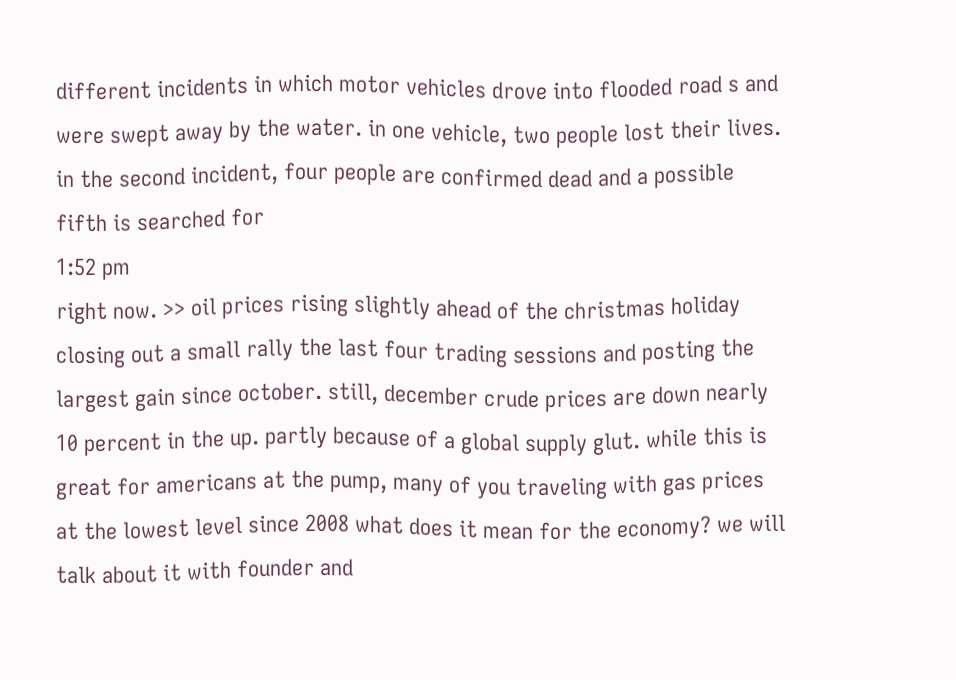different incidents in which motor vehicles drove into flooded road s and were swept away by the water. in one vehicle, two people lost their lives. in the second incident, four people are confirmed dead and a possible fifth is searched for
1:52 pm
right now. >> oil prices rising slightly ahead of the christmas holiday closing out a small rally the last four trading sessions and posting the largest gain since october. still, december crude prices are down nearly 10 percent in the up. partly because of a global supply glut. while this is great for americans at the pump, many of you traveling with gas prices at the lowest level since 2008 what does it mean for the economy? we will talk about it with founder and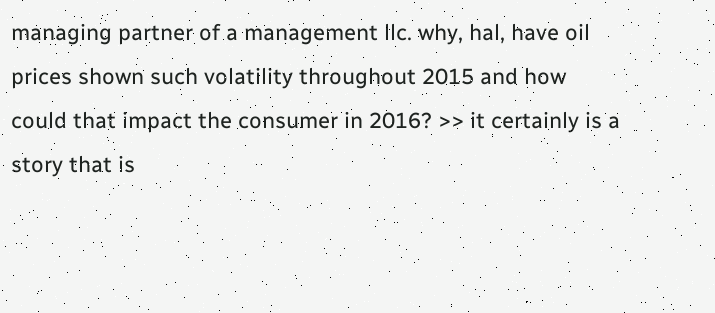managing partner of a management llc. why, hal, have oil prices shown such volatility throughout 2015 and how could that impact the consumer in 2016? >> it certainly is a story that is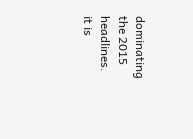dominating the 2015 headlines. it is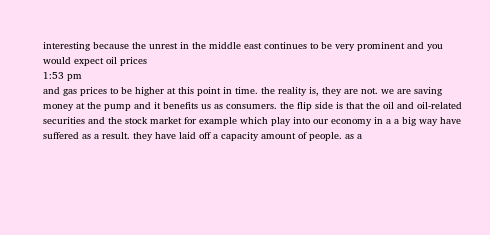interesting because the unrest in the middle east continues to be very prominent and you would expect oil prices
1:53 pm
and gas prices to be higher at this point in time. the reality is, they are not. we are saving money at the pump and it benefits us as consumers. the flip side is that the oil and oil-related securities and the stock market for example which play into our economy in a a big way have suffered as a result. they have laid off a capacity amount of people. as a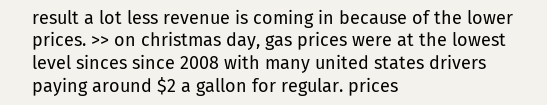result a lot less revenue is coming in because of the lower prices. >> on christmas day, gas prices were at the lowest level sinces since 2008 with many united states drivers paying around $2 a gallon for regular. prices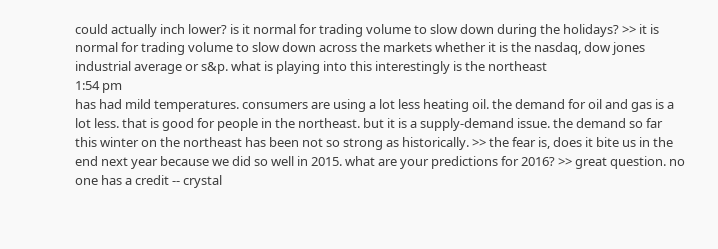could actually inch lower? is it normal for trading volume to slow down during the holidays? >> it is normal for trading volume to slow down across the markets whether it is the nasdaq, dow jones industrial average or s&p. what is playing into this interestingly is the northeast
1:54 pm
has had mild temperatures. consumers are using a lot less heating oil. the demand for oil and gas is a lot less. that is good for people in the northeast. but it is a supply-demand issue. the demand so far this winter on the northeast has been not so strong as historically. >> the fear is, does it bite us in the end next year because we did so well in 2015. what are your predictions for 2016? >> great question. no one has a credit -- crystal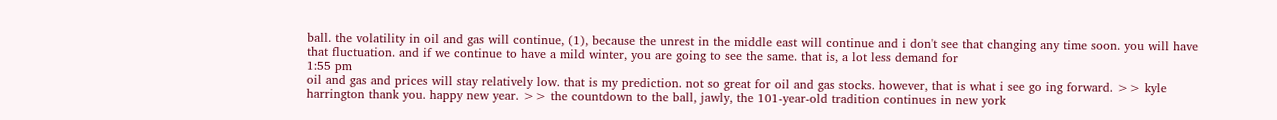ball. the volatility in oil and gas will continue, (1), because the unrest in the middle east will continue and i don't see that changing any time soon. you will have that fluctuation. and if we continue to have a mild winter, you are going to see the same. that is, a lot less demand for
1:55 pm
oil and gas and prices will stay relatively low. that is my prediction. not so great for oil and gas stocks. however, that is what i see go ing forward. >> kyle harrington thank you. happy new year. >> the countdown to the ball, jawly, the 101-year-old tradition continues in new york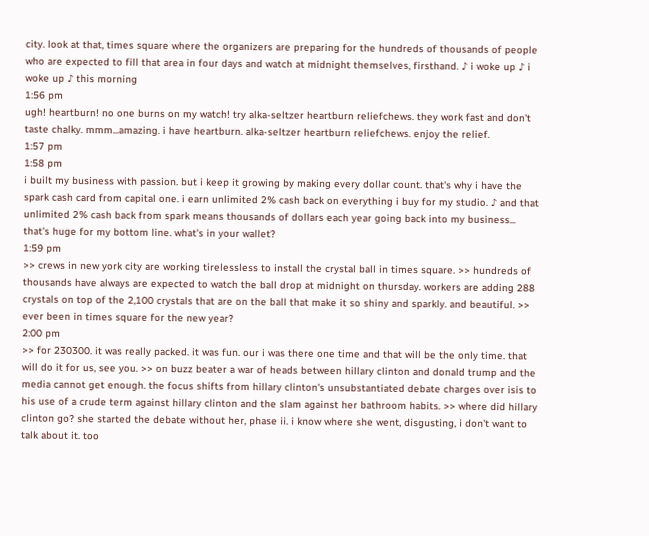city. look at that, times square where the organizers are preparing for the hundreds of thousands of people who are expected to fill that area in four days and watch at midnight themselves, firsthand. ♪ i woke up ♪ i woke up ♪ this morning
1:56 pm
ugh! heartburn! no one burns on my watch! try alka-seltzer heartburn reliefchews. they work fast and don't taste chalky. mmm...amazing. i have heartburn. alka-seltzer heartburn reliefchews. enjoy the relief.
1:57 pm
1:58 pm
i built my business with passion. but i keep it growing by making every dollar count. that's why i have the spark cash card from capital one. i earn unlimited 2% cash back on everything i buy for my studio. ♪ and that unlimited 2% cash back from spark means thousands of dollars each year going back into my business... that's huge for my bottom line. what's in your wallet?
1:59 pm
>> crews in new york city are working tirelessless to install the crystal ball in times square. >> hundreds of thousands have always are expected to watch the ball drop at midnight on thursday. workers are adding 288 crystals on top of the 2,100 crystals that are on the ball that make it so shiny and sparkly. and beautiful. >> ever been in times square for the new year?
2:00 pm
>> for 230300. it was really packed. it was fun. our i was there one time and that will be the only time. that will do it for us, see you. >> on buzz beater a war of heads between hillary clinton and donald trump and the media cannot get enough. the focus shifts from hillary clinton's unsubstantiated debate charges over isis to his use of a crude term against hillary clinton and the slam against her bathroom habits. >> where did hillary clinton go? she started the debate without her, phase ii. i know where she went, disgusting, i don't want to talk about it. too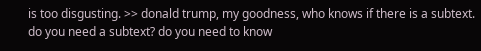is too disgusting. >> donald trump, my goodness, who knows if there is a subtext. do you need a subtext? do you need to know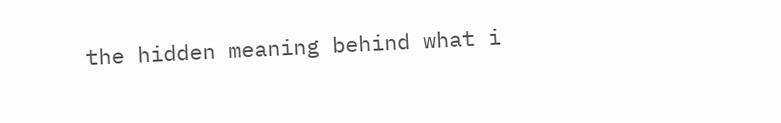the hidden meaning behind what i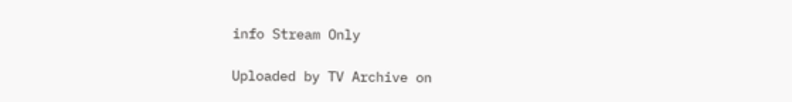info Stream Only

Uploaded by TV Archive on